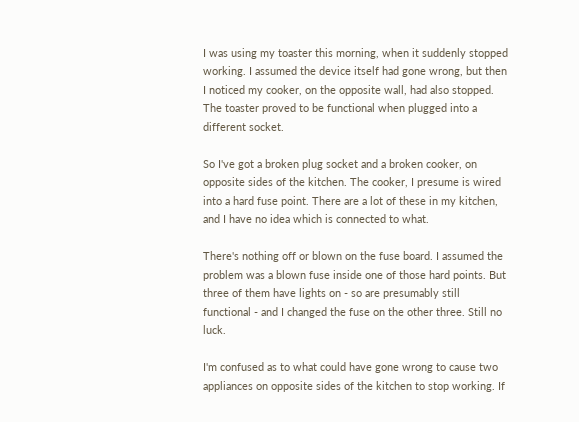I was using my toaster this morning, when it suddenly stopped working. I assumed the device itself had gone wrong, but then I noticed my cooker, on the opposite wall, had also stopped. The toaster proved to be functional when plugged into a different socket.

So I've got a broken plug socket and a broken cooker, on opposite sides of the kitchen. The cooker, I presume is wired into a hard fuse point. There are a lot of these in my kitchen, and I have no idea which is connected to what.

There's nothing off or blown on the fuse board. I assumed the problem was a blown fuse inside one of those hard points. But three of them have lights on - so are presumably still functional - and I changed the fuse on the other three. Still no luck.

I'm confused as to what could have gone wrong to cause two appliances on opposite sides of the kitchen to stop working. If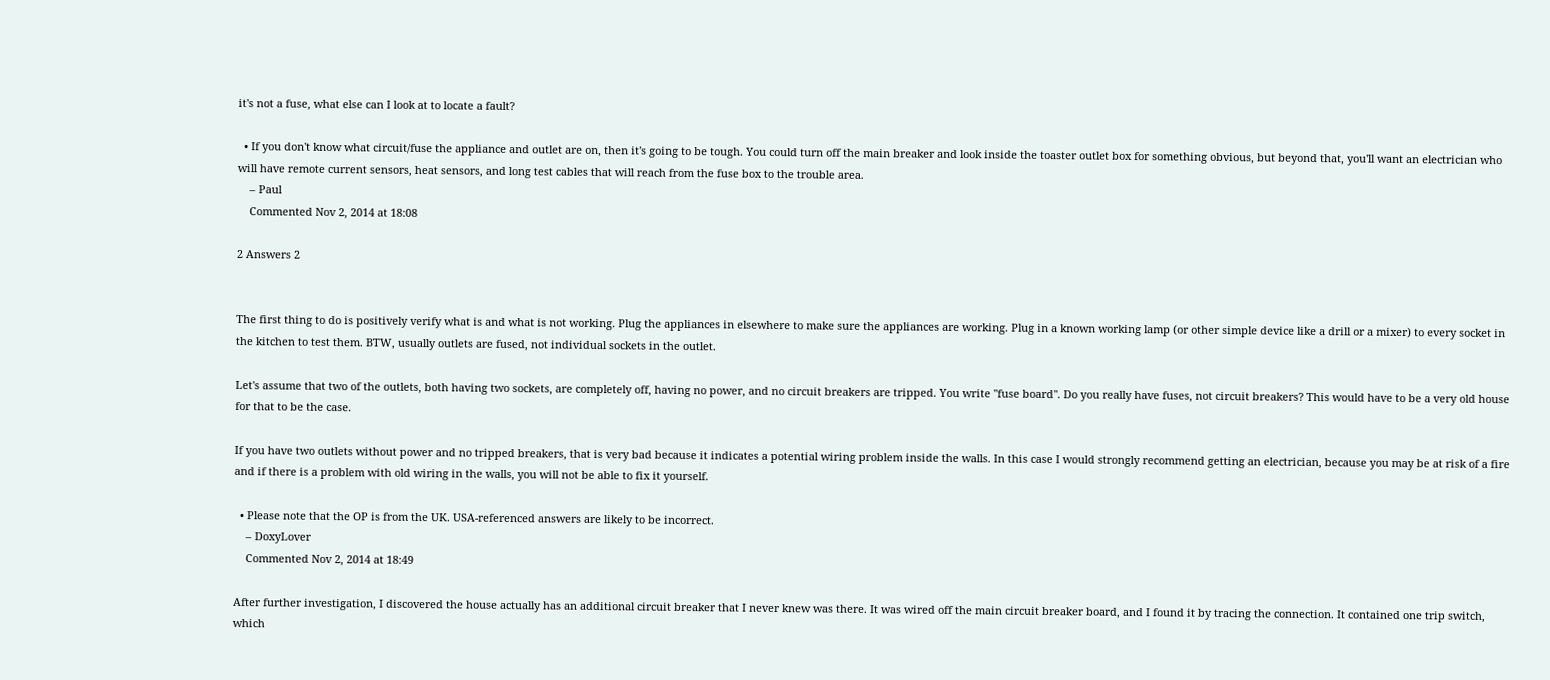it's not a fuse, what else can I look at to locate a fault?

  • If you don't know what circuit/fuse the appliance and outlet are on, then it's going to be tough. You could turn off the main breaker and look inside the toaster outlet box for something obvious, but beyond that, you'll want an electrician who will have remote current sensors, heat sensors, and long test cables that will reach from the fuse box to the trouble area.
    – Paul
    Commented Nov 2, 2014 at 18:08

2 Answers 2


The first thing to do is positively verify what is and what is not working. Plug the appliances in elsewhere to make sure the appliances are working. Plug in a known working lamp (or other simple device like a drill or a mixer) to every socket in the kitchen to test them. BTW, usually outlets are fused, not individual sockets in the outlet.

Let's assume that two of the outlets, both having two sockets, are completely off, having no power, and no circuit breakers are tripped. You write "fuse board". Do you really have fuses, not circuit breakers? This would have to be a very old house for that to be the case.

If you have two outlets without power and no tripped breakers, that is very bad because it indicates a potential wiring problem inside the walls. In this case I would strongly recommend getting an electrician, because you may be at risk of a fire and if there is a problem with old wiring in the walls, you will not be able to fix it yourself.

  • Please note that the OP is from the UK. USA-referenced answers are likely to be incorrect.
    – DoxyLover
    Commented Nov 2, 2014 at 18:49

After further investigation, I discovered the house actually has an additional circuit breaker that I never knew was there. It was wired off the main circuit breaker board, and I found it by tracing the connection. It contained one trip switch, which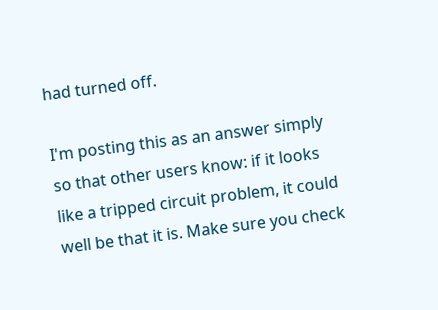had turned off.

I'm posting this as an answer simply so that other users know: if it looks like a tripped circuit problem, it could well be that it is. Make sure you check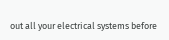out all your electrical systems before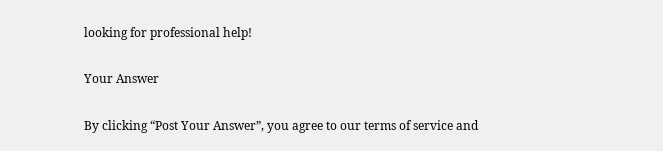looking for professional help!

Your Answer

By clicking “Post Your Answer”, you agree to our terms of service and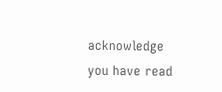acknowledge you have read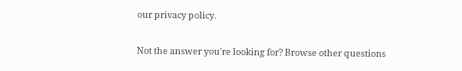our privacy policy.

Not the answer you're looking for? Browse other questions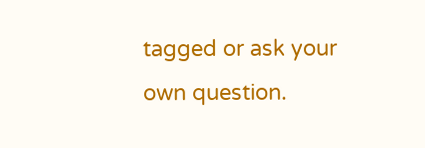tagged or ask your own question.